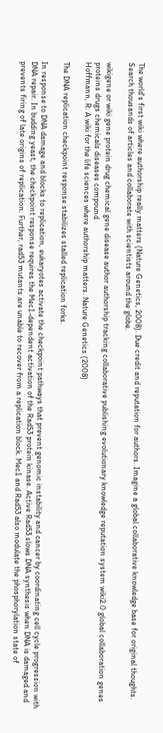The world's first wiki where authorship really matters (Nature Genetics, 2008). Due credit and reputation for authors. Imagine a global collaborative knowledge base for original thoughts. Search thousands of articles and collaborate with scientists around the globe.

wikigene or wiki gene protein drug chemical gene disease author authorship tracking collaborative publishing evolutionary knowledge reputation system wiki2.0 global collaboration genes proteins drugs chemicals diseases compound
Hoffmann, R. A wiki for the life sciences where authorship matters. Nature Genetics (2008)

The DNA replication checkpoint response stabilizes stalled replication forks.

In response to DNA damage and blocks to replication, eukaryotes activate the checkpoint pathways that prevent genomic instability and cancer by coordinating cell cycle progression with DNA repair. In budding yeast, the checkpoint response requires the Mec1-dependent activation of the Rad53 protein kinase. Active Rad53 slows DNA synthesis when DNA is damaged and prevents firing of late origins of replication. Further, rad53 mutants are unable to recover from a replication block. Mec1 and Rad53 also modulate the phosphorylation state of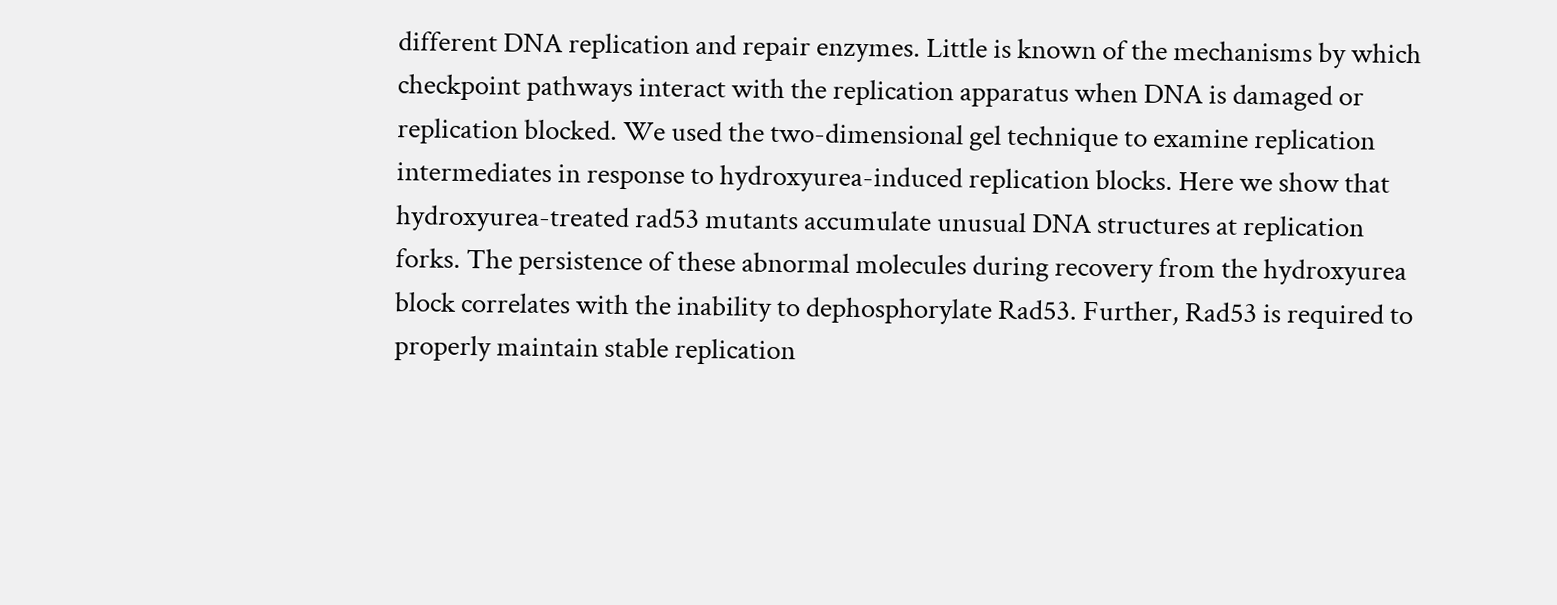different DNA replication and repair enzymes. Little is known of the mechanisms by which checkpoint pathways interact with the replication apparatus when DNA is damaged or replication blocked. We used the two-dimensional gel technique to examine replication intermediates in response to hydroxyurea-induced replication blocks. Here we show that hydroxyurea-treated rad53 mutants accumulate unusual DNA structures at replication forks. The persistence of these abnormal molecules during recovery from the hydroxyurea block correlates with the inability to dephosphorylate Rad53. Further, Rad53 is required to properly maintain stable replication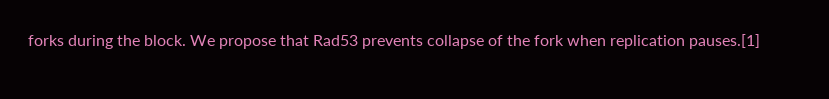forks during the block. We propose that Rad53 prevents collapse of the fork when replication pauses.[1]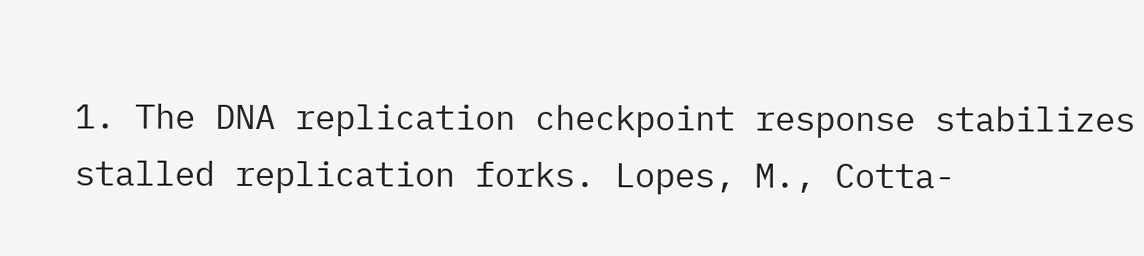1. The DNA replication checkpoint response stabilizes stalled replication forks. Lopes, M., Cotta-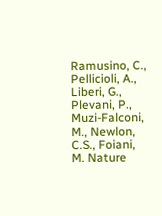Ramusino, C., Pellicioli, A., Liberi, G., Plevani, P., Muzi-Falconi, M., Newlon, C.S., Foiani, M. Nature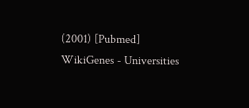(2001) [Pubmed]
WikiGenes - Universities